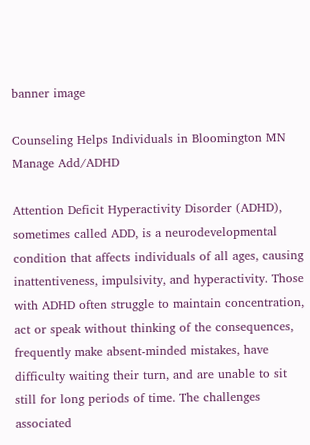banner image

Counseling Helps Individuals in Bloomington MN Manage Add/ADHD

Attention Deficit Hyperactivity Disorder (ADHD), sometimes called ADD, is a neurodevelopmental condition that affects individuals of all ages, causing inattentiveness, impulsivity, and hyperactivity. Those with ADHD often struggle to maintain concentration, act or speak without thinking of the consequences, frequently make absent-minded mistakes, have difficulty waiting their turn, and are unable to sit still for long periods of time. The challenges associated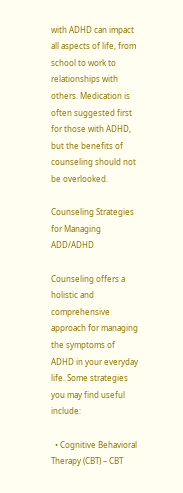with ADHD can impact all aspects of life, from school to work to relationships with others. Medication is often suggested first for those with ADHD, but the benefits of counseling should not be overlooked.

Counseling Strategies for Managing ADD/ADHD

Counseling offers a holistic and comprehensive approach for managing the symptoms of ADHD in your everyday life. Some strategies you may find useful include:

  • Cognitive Behavioral Therapy (CBT) – CBT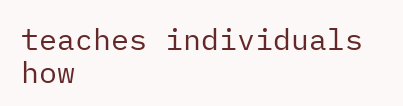teaches individuals how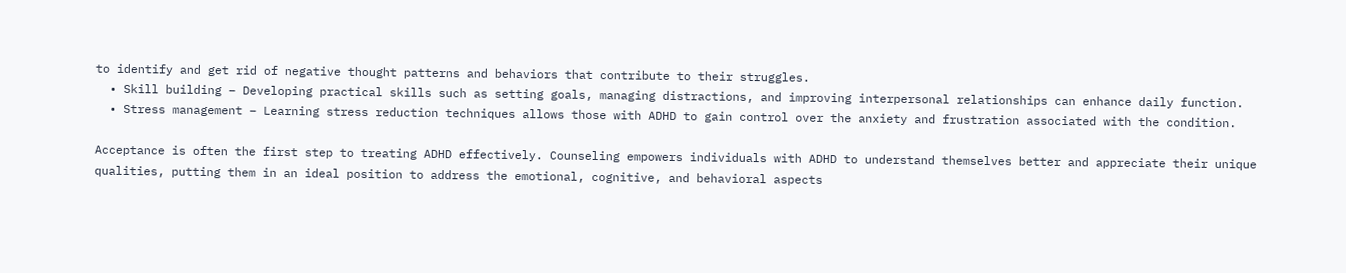to identify and get rid of negative thought patterns and behaviors that contribute to their struggles.
  • Skill building – Developing practical skills such as setting goals, managing distractions, and improving interpersonal relationships can enhance daily function.
  • Stress management – Learning stress reduction techniques allows those with ADHD to gain control over the anxiety and frustration associated with the condition.

Acceptance is often the first step to treating ADHD effectively. Counseling empowers individuals with ADHD to understand themselves better and appreciate their unique qualities, putting them in an ideal position to address the emotional, cognitive, and behavioral aspects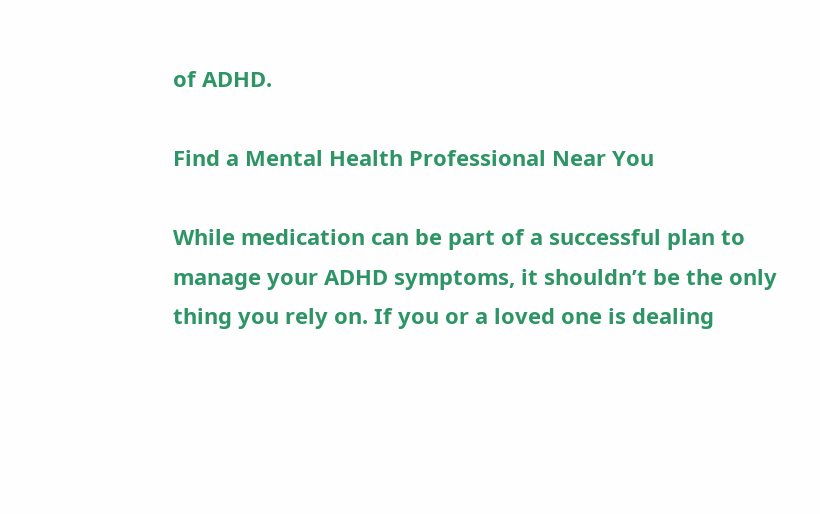of ADHD.

Find a Mental Health Professional Near You

While medication can be part of a successful plan to manage your ADHD symptoms, it shouldn’t be the only thing you rely on. If you or a loved one is dealing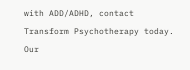with ADD/ADHD, contact Transform Psychotherapy today. Our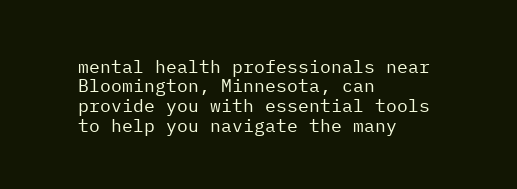mental health professionals near Bloomington, Minnesota, can provide you with essential tools to help you navigate the many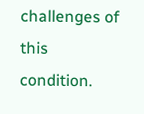challenges of this condition.